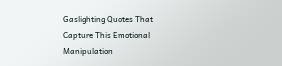Gaslighting Quotes That Capture This Emotional Manipulation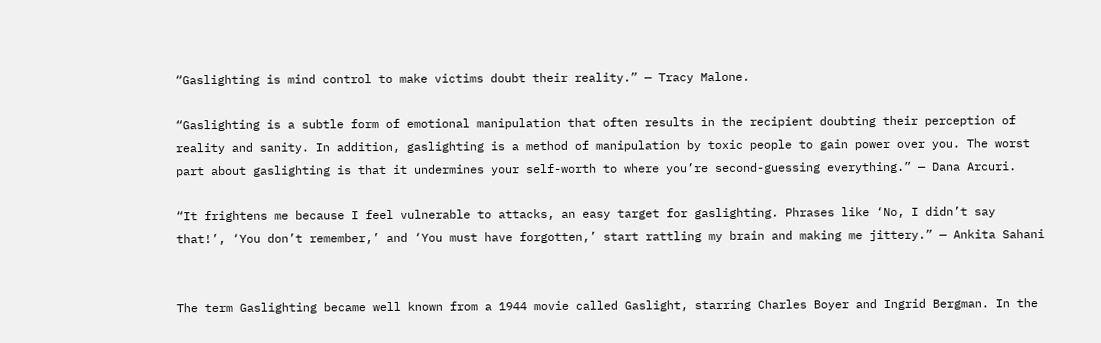“Gaslighting is mind control to make victims doubt their reality.” — Tracy Malone.

“Gaslighting is a subtle form of emotional manipulation that often results in the recipient doubting their perception of reality and sanity. In addition, gaslighting is a method of manipulation by toxic people to gain power over you. The worst part about gaslighting is that it undermines your self-worth to where you’re second-guessing everything.” — Dana Arcuri.

“It frightens me because I feel vulnerable to attacks, an easy target for gaslighting. Phrases like ‘No, I didn’t say that!’, ‘You don’t remember,’ and ‘You must have forgotten,’ start rattling my brain and making me jittery.” — Ankita Sahani


The term Gaslighting became well known from a 1944 movie called Gaslight, starring Charles Boyer and Ingrid Bergman. In the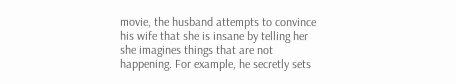movie, the husband attempts to convince his wife that she is insane by telling her she imagines things that are not happening. For example, he secretly sets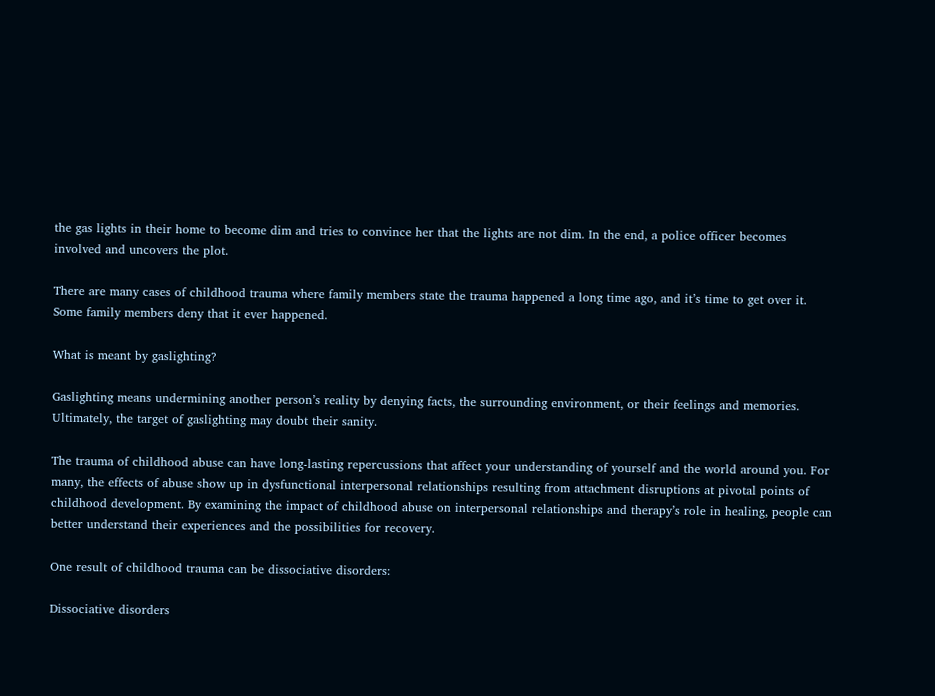the gas lights in their home to become dim and tries to convince her that the lights are not dim. In the end, a police officer becomes involved and uncovers the plot.

There are many cases of childhood trauma where family members state the trauma happened a long time ago, and it’s time to get over it. Some family members deny that it ever happened.

What is meant by gaslighting?

Gaslighting means undermining another person’s reality by denying facts, the surrounding environment, or their feelings and memories. Ultimately, the target of gaslighting may doubt their sanity.

The trauma of childhood abuse can have long-lasting repercussions that affect your understanding of yourself and the world around you. For many, the effects of abuse show up in dysfunctional interpersonal relationships resulting from attachment disruptions at pivotal points of childhood development. By examining the impact of childhood abuse on interpersonal relationships and therapy’s role in healing, people can better understand their experiences and the possibilities for recovery.

One result of childhood trauma can be dissociative disorders:

Dissociative disorders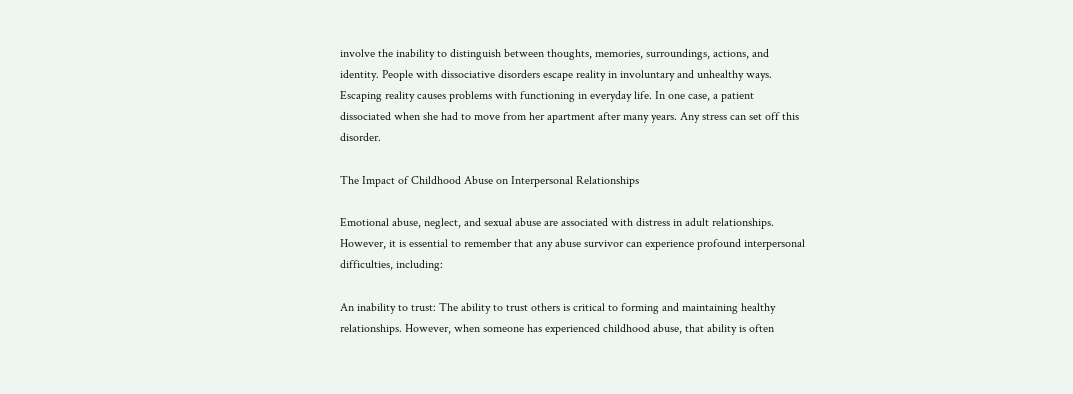involve the inability to distinguish between thoughts, memories, surroundings, actions, and identity. People with dissociative disorders escape reality in involuntary and unhealthy ways. Escaping reality causes problems with functioning in everyday life. In one case, a patient dissociated when she had to move from her apartment after many years. Any stress can set off this disorder.

The Impact of Childhood Abuse on Interpersonal Relationships

Emotional abuse, neglect, and sexual abuse are associated with distress in adult relationships. However, it is essential to remember that any abuse survivor can experience profound interpersonal difficulties, including:

An inability to trust: The ability to trust others is critical to forming and maintaining healthy relationships. However, when someone has experienced childhood abuse, that ability is often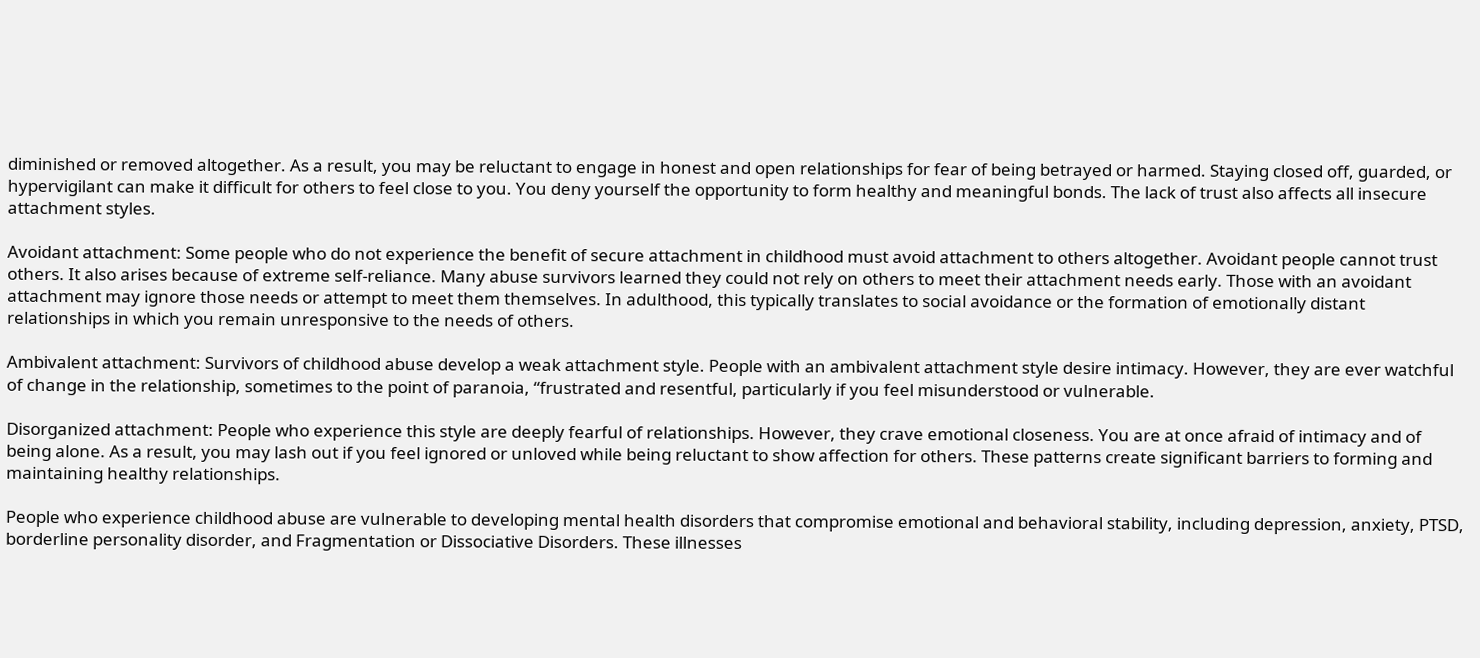diminished or removed altogether. As a result, you may be reluctant to engage in honest and open relationships for fear of being betrayed or harmed. Staying closed off, guarded, or hypervigilant can make it difficult for others to feel close to you. You deny yourself the opportunity to form healthy and meaningful bonds. The lack of trust also affects all insecure attachment styles.

Avoidant attachment: Some people who do not experience the benefit of secure attachment in childhood must avoid attachment to others altogether. Avoidant people cannot trust others. It also arises because of extreme self-reliance. Many abuse survivors learned they could not rely on others to meet their attachment needs early. Those with an avoidant attachment may ignore those needs or attempt to meet them themselves. In adulthood, this typically translates to social avoidance or the formation of emotionally distant relationships in which you remain unresponsive to the needs of others.

Ambivalent attachment: Survivors of childhood abuse develop a weak attachment style. People with an ambivalent attachment style desire intimacy. However, they are ever watchful of change in the relationship, sometimes to the point of paranoia, “frustrated and resentful, particularly if you feel misunderstood or vulnerable.

Disorganized attachment: People who experience this style are deeply fearful of relationships. However, they crave emotional closeness. You are at once afraid of intimacy and of being alone. As a result, you may lash out if you feel ignored or unloved while being reluctant to show affection for others. These patterns create significant barriers to forming and maintaining healthy relationships.

People who experience childhood abuse are vulnerable to developing mental health disorders that compromise emotional and behavioral stability, including depression, anxiety, PTSD, borderline personality disorder, and Fragmentation or Dissociative Disorders. These illnesses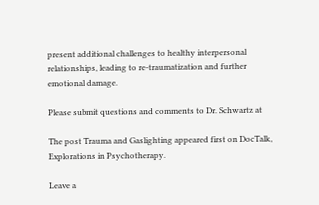present additional challenges to healthy interpersonal relationships, leading to re-traumatization and further emotional damage.

Please submit questions and comments to Dr. Schwartz at

The post Trauma and Gaslighting appeared first on DocTalk, Explorations in Psychotherapy.

Leave a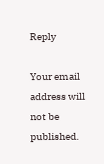Reply

Your email address will not be published.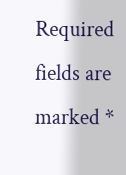Required fields are marked *